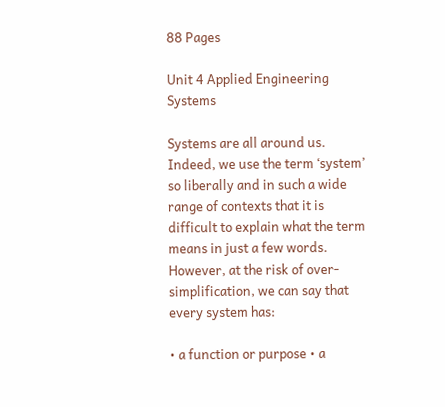88 Pages

Unit 4 Applied Engineering Systems

Systems are all around us. Indeed, we use the term ‘system’ so liberally and in such a wide range of contexts that it is difficult to explain what the term means in just a few words. However, at the risk of over-simplification, we can say that every system has:

• a function or purpose • a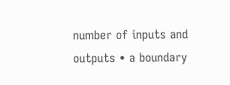number of inputs and outputs • a boundary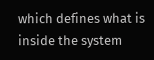which defines what is inside the system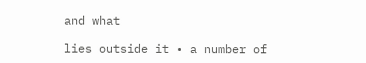and what

lies outside it • a number of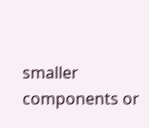smaller components or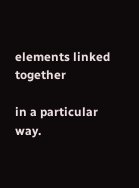elements linked together

in a particular way.